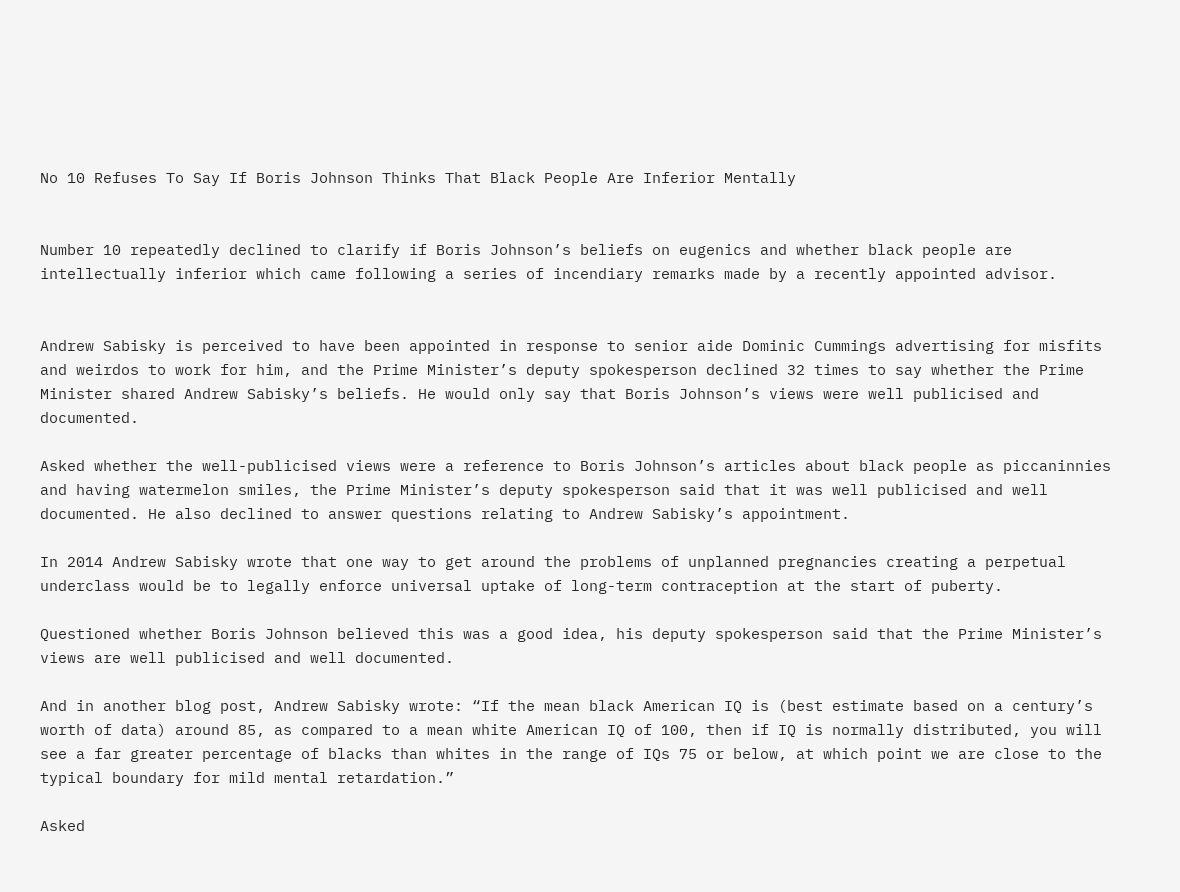No 10 Refuses To Say If Boris Johnson Thinks That Black People Are Inferior Mentally


Number 10 repeatedly declined to clarify if Boris Johnson’s beliefs on eugenics and whether black people are intellectually inferior which came following a series of incendiary remarks made by a recently appointed advisor.


Andrew Sabisky is perceived to have been appointed in response to senior aide Dominic Cummings advertising for misfits and weirdos to work for him, and the Prime Minister’s deputy spokesperson declined 32 times to say whether the Prime Minister shared Andrew Sabisky’s beliefs. He would only say that Boris Johnson’s views were well publicised and documented.

Asked whether the well-publicised views were a reference to Boris Johnson’s articles about black people as piccaninnies and having watermelon smiles, the Prime Minister’s deputy spokesperson said that it was well publicised and well documented. He also declined to answer questions relating to Andrew Sabisky’s appointment.

In 2014 Andrew Sabisky wrote that one way to get around the problems of unplanned pregnancies creating a perpetual underclass would be to legally enforce universal uptake of long-term contraception at the start of puberty.

Questioned whether Boris Johnson believed this was a good idea, his deputy spokesperson said that the Prime Minister’s views are well publicised and well documented.

And in another blog post, Andrew Sabisky wrote: “If the mean black American IQ is (best estimate based on a century’s worth of data) around 85, as compared to a mean white American IQ of 100, then if IQ is normally distributed, you will see a far greater percentage of blacks than whites in the range of IQs 75 or below, at which point we are close to the typical boundary for mild mental retardation.”

Asked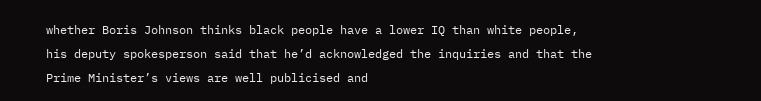whether Boris Johnson thinks black people have a lower IQ than white people, his deputy spokesperson said that he’d acknowledged the inquiries and that the Prime Minister’s views are well publicised and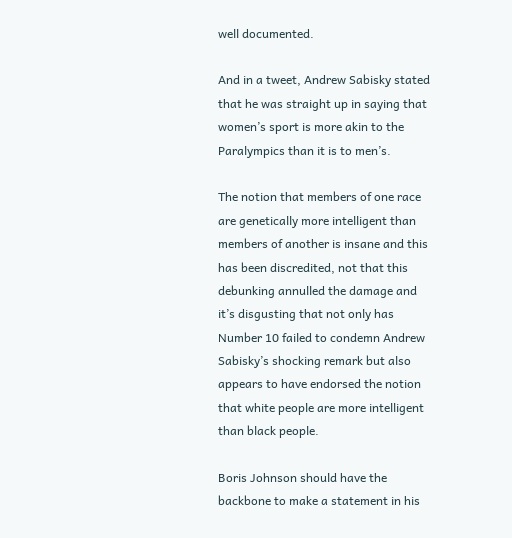well documented.

And in a tweet, Andrew Sabisky stated that he was straight up in saying that women’s sport is more akin to the Paralympics than it is to men’s.

The notion that members of one race are genetically more intelligent than members of another is insane and this has been discredited, not that this debunking annulled the damage and it’s disgusting that not only has Number 10 failed to condemn Andrew Sabisky’s shocking remark but also appears to have endorsed the notion that white people are more intelligent than black people.

Boris Johnson should have the backbone to make a statement in his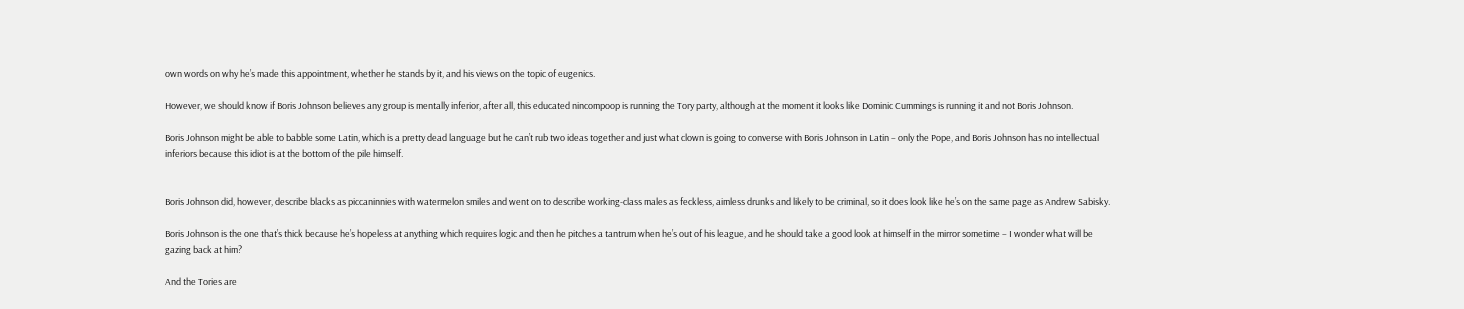own words on why he’s made this appointment, whether he stands by it, and his views on the topic of eugenics.

However, we should know if Boris Johnson believes any group is mentally inferior, after all, this educated nincompoop is running the Tory party, although at the moment it looks like Dominic Cummings is running it and not Boris Johnson.

Boris Johnson might be able to babble some Latin, which is a pretty dead language but he can’t rub two ideas together and just what clown is going to converse with Boris Johnson in Latin – only the Pope, and Boris Johnson has no intellectual inferiors because this idiot is at the bottom of the pile himself.


Boris Johnson did, however, describe blacks as piccaninnies with watermelon smiles and went on to describe working-class males as feckless, aimless drunks and likely to be criminal, so it does look like he’s on the same page as Andrew Sabisky.

Boris Johnson is the one that’s thick because he’s hopeless at anything which requires logic and then he pitches a tantrum when he’s out of his league, and he should take a good look at himself in the mirror sometime – I wonder what will be gazing back at him?

And the Tories are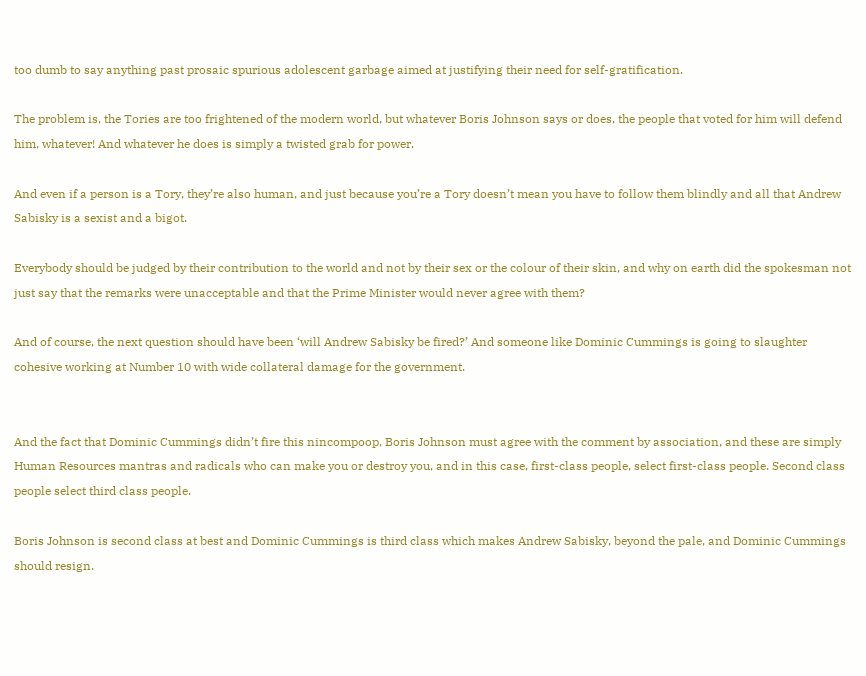too dumb to say anything past prosaic spurious adolescent garbage aimed at justifying their need for self-gratification.

The problem is, the Tories are too frightened of the modern world, but whatever Boris Johnson says or does, the people that voted for him will defend him, whatever! And whatever he does is simply a twisted grab for power.

And even if a person is a Tory, they’re also human, and just because you’re a Tory doesn’t mean you have to follow them blindly and all that Andrew Sabisky is a sexist and a bigot.

Everybody should be judged by their contribution to the world and not by their sex or the colour of their skin, and why on earth did the spokesman not just say that the remarks were unacceptable and that the Prime Minister would never agree with them?

And of course, the next question should have been ‘will Andrew Sabisky be fired?’ And someone like Dominic Cummings is going to slaughter cohesive working at Number 10 with wide collateral damage for the government.


And the fact that Dominic Cummings didn’t fire this nincompoop, Boris Johnson must agree with the comment by association, and these are simply Human Resources mantras and radicals who can make you or destroy you, and in this case, first-class people, select first-class people. Second class people select third class people.

Boris Johnson is second class at best and Dominic Cummings is third class which makes Andrew Sabisky, beyond the pale, and Dominic Cummings should resign.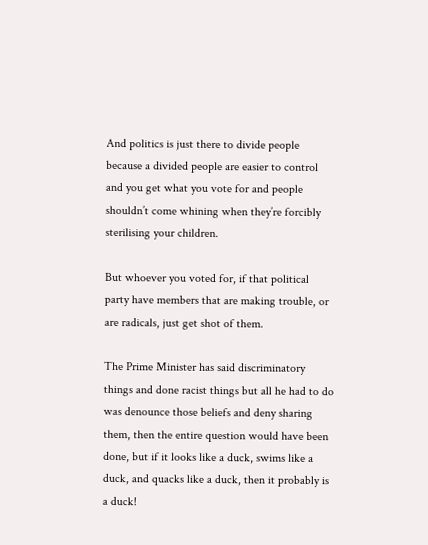And politics is just there to divide people because a divided people are easier to control and you get what you vote for and people shouldn’t come whining when they’re forcibly sterilising your children.

But whoever you voted for, if that political party have members that are making trouble, or are radicals, just get shot of them.

The Prime Minister has said discriminatory things and done racist things but all he had to do was denounce those beliefs and deny sharing them, then the entire question would have been done, but if it looks like a duck, swims like a duck, and quacks like a duck, then it probably is a duck!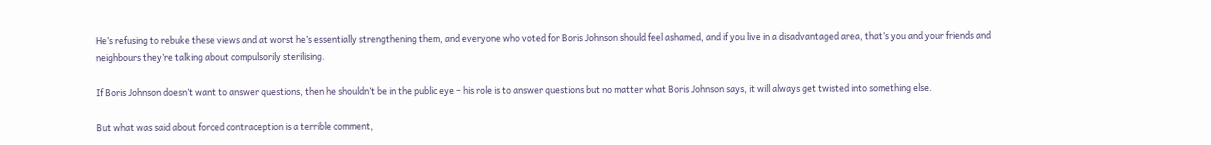He’s refusing to rebuke these views and at worst he’s essentially strengthening them, and everyone who voted for Boris Johnson should feel ashamed, and if you live in a disadvantaged area, that’s you and your friends and neighbours they’re talking about compulsorily sterilising.

If Boris Johnson doesn’t want to answer questions, then he shouldn’t be in the public eye – his role is to answer questions but no matter what Boris Johnson says, it will always get twisted into something else.

But what was said about forced contraception is a terrible comment,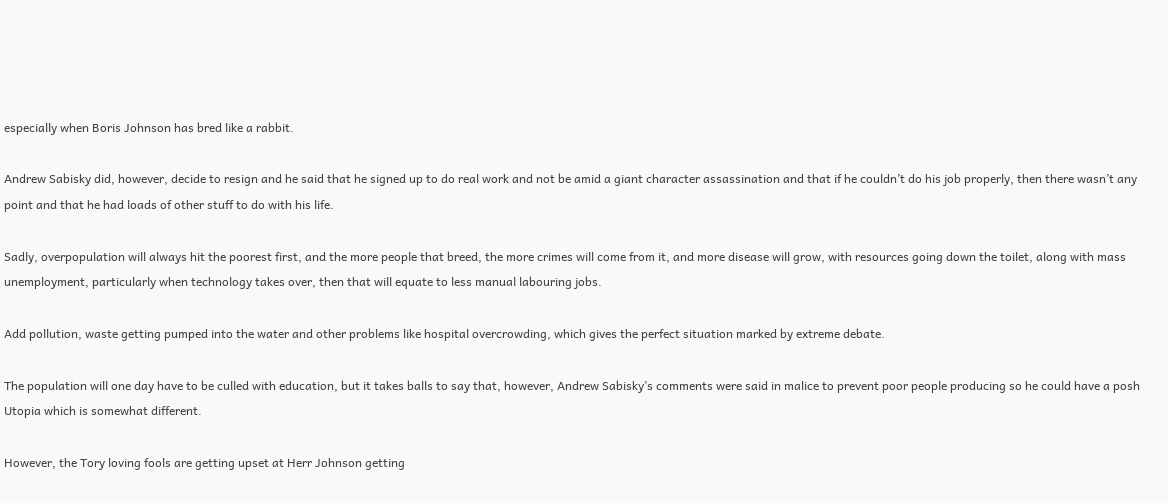especially when Boris Johnson has bred like a rabbit.

Andrew Sabisky did, however, decide to resign and he said that he signed up to do real work and not be amid a giant character assassination and that if he couldn’t do his job properly, then there wasn’t any point and that he had loads of other stuff to do with his life.

Sadly, overpopulation will always hit the poorest first, and the more people that breed, the more crimes will come from it, and more disease will grow, with resources going down the toilet, along with mass unemployment, particularly when technology takes over, then that will equate to less manual labouring jobs.

Add pollution, waste getting pumped into the water and other problems like hospital overcrowding, which gives the perfect situation marked by extreme debate.

The population will one day have to be culled with education, but it takes balls to say that, however, Andrew Sabisky’s comments were said in malice to prevent poor people producing so he could have a posh Utopia which is somewhat different.

However, the Tory loving fools are getting upset at Herr Johnson getting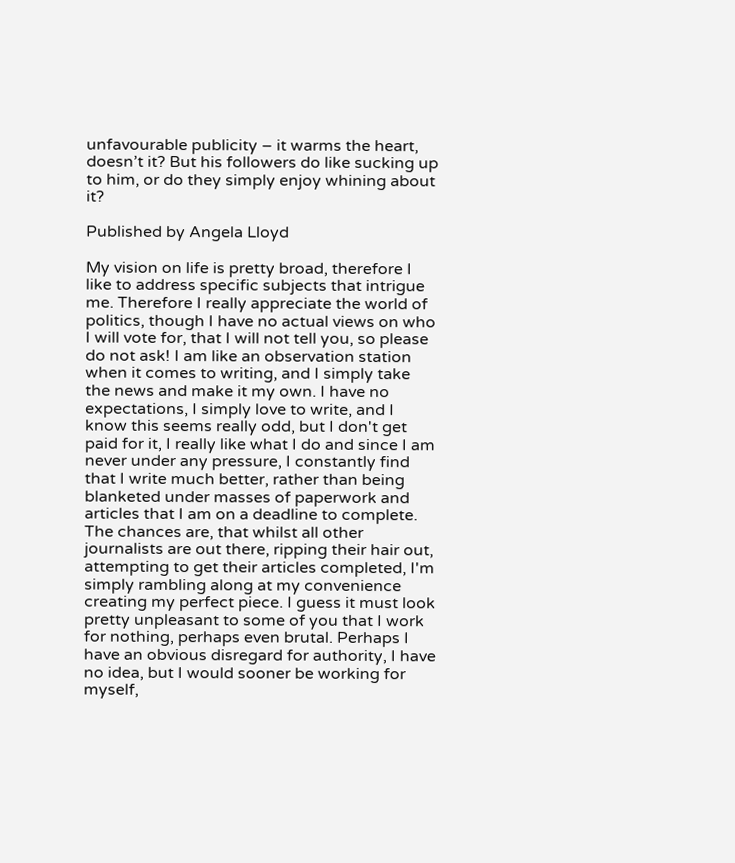unfavourable publicity – it warms the heart, doesn’t it? But his followers do like sucking up to him, or do they simply enjoy whining about it?

Published by Angela Lloyd

My vision on life is pretty broad, therefore I like to address specific subjects that intrigue me. Therefore I really appreciate the world of politics, though I have no actual views on who I will vote for, that I will not tell you, so please do not ask! I am like an observation station when it comes to writing, and I simply take the news and make it my own. I have no expectations, I simply love to write, and I know this seems really odd, but I don't get paid for it, I really like what I do and since I am never under any pressure, I constantly find that I write much better, rather than being blanketed under masses of paperwork and articles that I am on a deadline to complete. The chances are, that whilst all other journalists are out there, ripping their hair out, attempting to get their articles completed, I'm simply rambling along at my convenience creating my perfect piece. I guess it must look pretty unpleasant to some of you that I work for nothing, perhaps even brutal. Perhaps I have an obvious disregard for authority, I have no idea, but I would sooner be working for myself,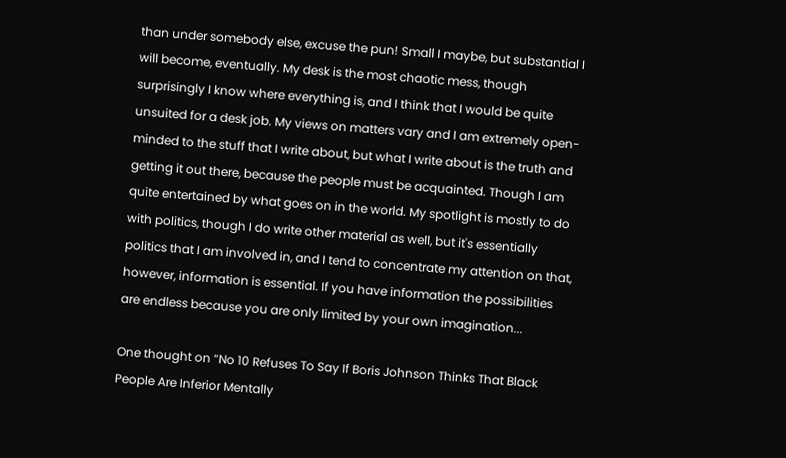than under somebody else, excuse the pun! Small I maybe, but substantial I will become, eventually. My desk is the most chaotic mess, though surprisingly I know where everything is, and I think that I would be quite unsuited for a desk job. My views on matters vary and I am extremely open-minded to the stuff that I write about, but what I write about is the truth and getting it out there, because the people must be acquainted. Though I am quite entertained by what goes on in the world. My spotlight is mostly to do with politics, though I do write other material as well, but it's essentially politics that I am involved in, and I tend to concentrate my attention on that, however, information is essential. If you have information the possibilities are endless because you are only limited by your own imagination...

One thought on “No 10 Refuses To Say If Boris Johnson Thinks That Black People Are Inferior Mentally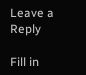Leave a Reply

Fill in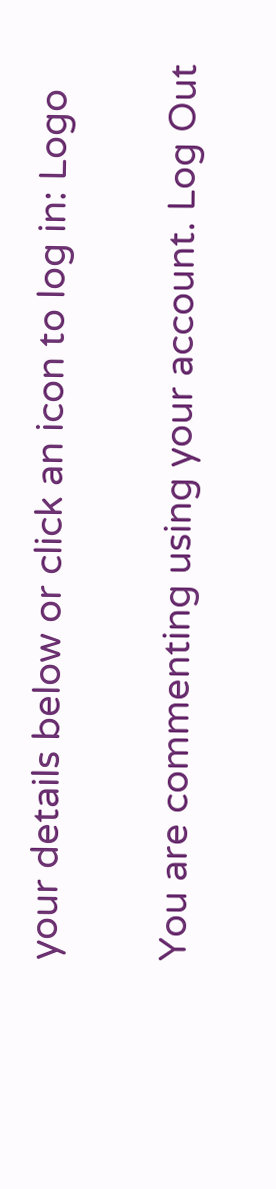your details below or click an icon to log in: Logo

You are commenting using your account. Log Out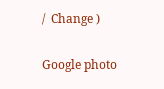/  Change )

Google photo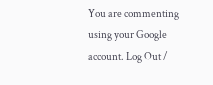You are commenting using your Google account. Log Out /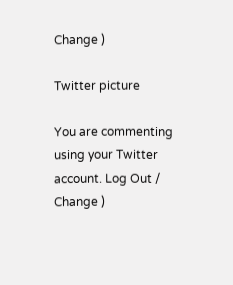Change )

Twitter picture

You are commenting using your Twitter account. Log Out /  Change )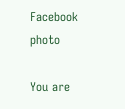Facebook photo

You are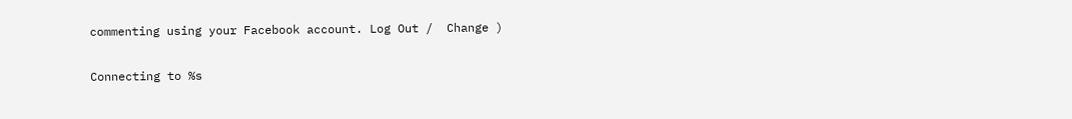commenting using your Facebook account. Log Out /  Change )

Connecting to %s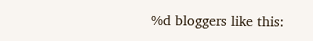%d bloggers like this: